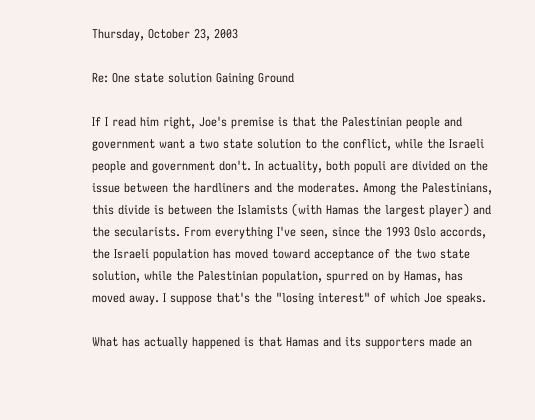Thursday, October 23, 2003

Re: One state solution Gaining Ground

If I read him right, Joe's premise is that the Palestinian people and government want a two state solution to the conflict, while the Israeli people and government don't. In actuality, both populi are divided on the issue between the hardliners and the moderates. Among the Palestinians, this divide is between the Islamists (with Hamas the largest player) and the secularists. From everything I've seen, since the 1993 Oslo accords, the Israeli population has moved toward acceptance of the two state solution, while the Palestinian population, spurred on by Hamas, has moved away. I suppose that's the "losing interest" of which Joe speaks.

What has actually happened is that Hamas and its supporters made an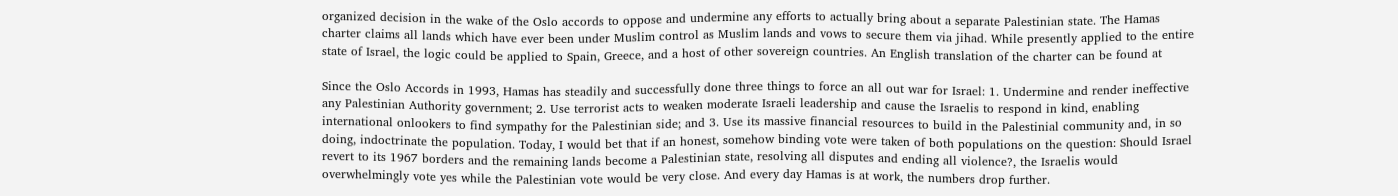organized decision in the wake of the Oslo accords to oppose and undermine any efforts to actually bring about a separate Palestinian state. The Hamas charter claims all lands which have ever been under Muslim control as Muslim lands and vows to secure them via jihad. While presently applied to the entire state of Israel, the logic could be applied to Spain, Greece, and a host of other sovereign countries. An English translation of the charter can be found at

Since the Oslo Accords in 1993, Hamas has steadily and successfully done three things to force an all out war for Israel: 1. Undermine and render ineffective any Palestinian Authority government; 2. Use terrorist acts to weaken moderate Israeli leadership and cause the Israelis to respond in kind, enabling international onlookers to find sympathy for the Palestinian side; and 3. Use its massive financial resources to build in the Palestinial community and, in so doing, indoctrinate the population. Today, I would bet that if an honest, somehow binding vote were taken of both populations on the question: Should Israel revert to its 1967 borders and the remaining lands become a Palestinian state, resolving all disputes and ending all violence?, the Israelis would overwhelmingly vote yes while the Palestinian vote would be very close. And every day Hamas is at work, the numbers drop further.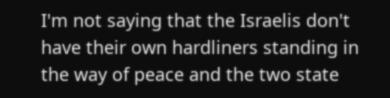I'm not saying that the Israelis don't have their own hardliners standing in the way of peace and the two state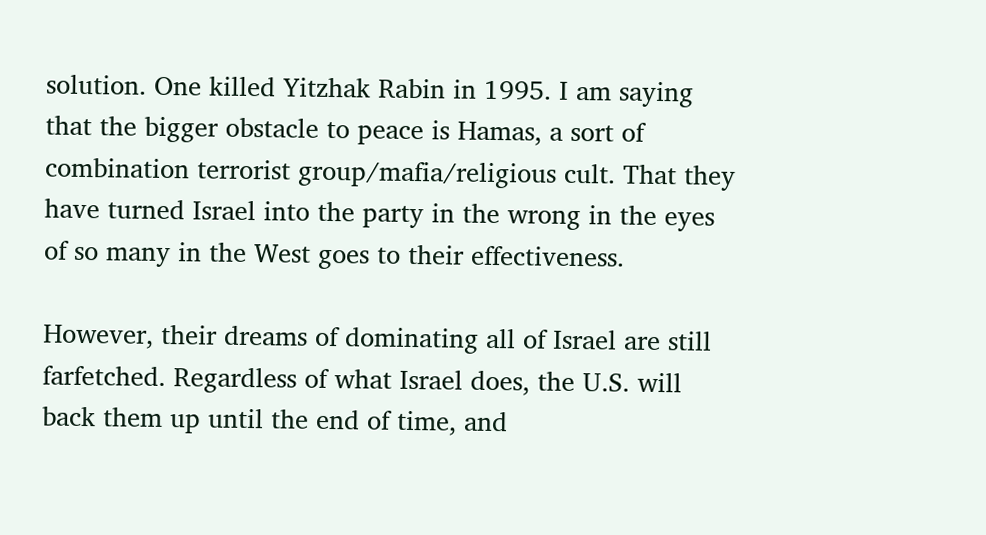solution. One killed Yitzhak Rabin in 1995. I am saying that the bigger obstacle to peace is Hamas, a sort of combination terrorist group/mafia/religious cult. That they have turned Israel into the party in the wrong in the eyes of so many in the West goes to their effectiveness.

However, their dreams of dominating all of Israel are still farfetched. Regardless of what Israel does, the U.S. will back them up until the end of time, and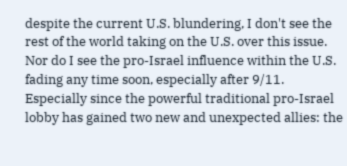despite the current U.S. blundering, I don't see the rest of the world taking on the U.S. over this issue. Nor do I see the pro-Israel influence within the U.S. fading any time soon, especially after 9/11. Especially since the powerful traditional pro-Israel lobby has gained two new and unexpected allies: the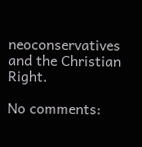neoconservatives and the Christian Right.

No comments: